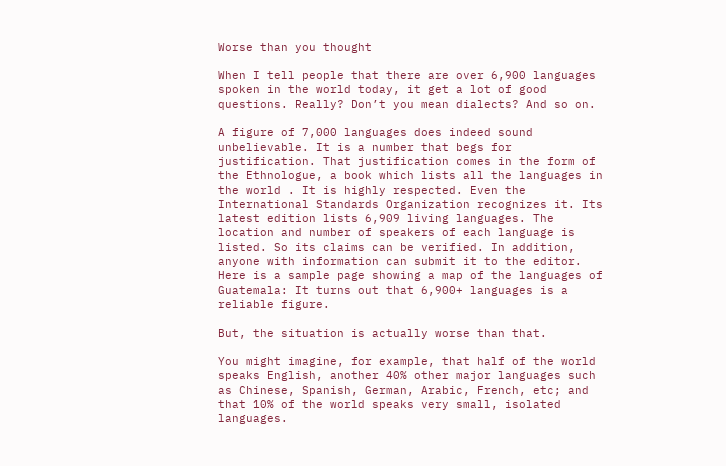Worse than you thought

When I tell people that there are over 6,900 languages spoken in the world today, it get a lot of good questions. Really? Don’t you mean dialects? And so on.

A figure of 7,000 languages does indeed sound unbelievable. It is a number that begs for justification. That justification comes in the form of the Ethnologue, a book which lists all the languages in the world . It is highly respected. Even the International Standards Organization recognizes it. Its latest edition lists 6,909 living languages. The location and number of speakers of each language is listed. So its claims can be verified. In addition, anyone with information can submit it to the editor. Here is a sample page showing a map of the languages of Guatemala: It turns out that 6,900+ languages is a reliable figure.

But, the situation is actually worse than that.

You might imagine, for example, that half of the world speaks English, another 40% other major languages such as Chinese, Spanish, German, Arabic, French, etc; and that 10% of the world speaks very small, isolated languages.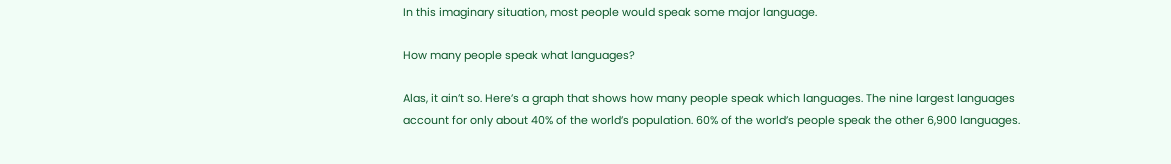In this imaginary situation, most people would speak some major language.

How many people speak what languages?

Alas, it ain’t so. Here’s a graph that shows how many people speak which languages. The nine largest languages account for only about 40% of the world’s population. 60% of the world’s people speak the other 6,900 languages.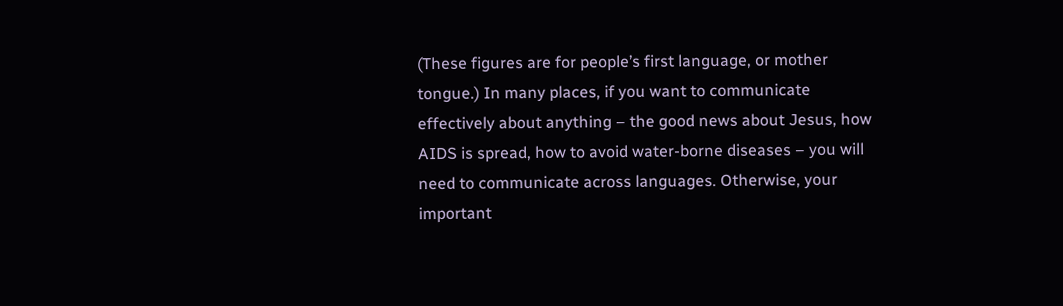(These figures are for people’s first language, or mother tongue.) In many places, if you want to communicate effectively about anything – the good news about Jesus, how AIDS is spread, how to avoid water-borne diseases – you will need to communicate across languages. Otherwise, your important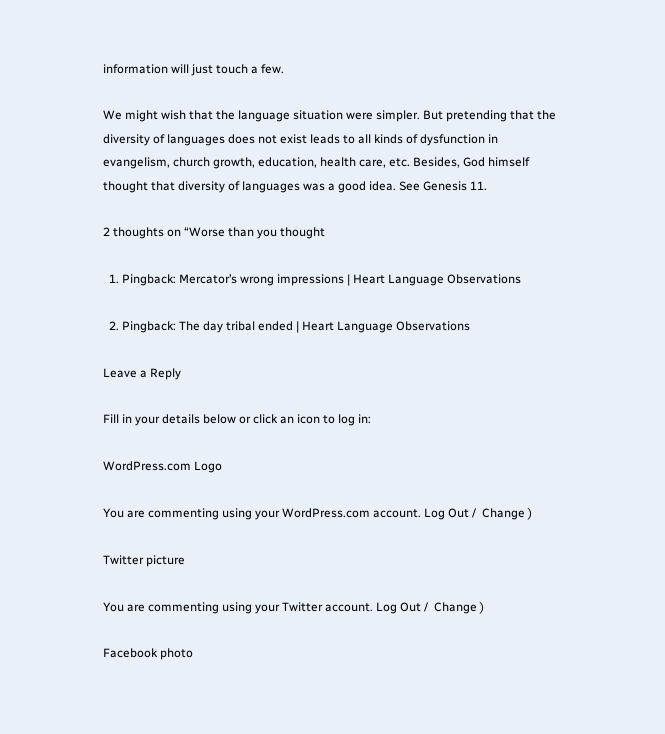information will just touch a few.

We might wish that the language situation were simpler. But pretending that the diversity of languages does not exist leads to all kinds of dysfunction in evangelism, church growth, education, health care, etc. Besides, God himself thought that diversity of languages was a good idea. See Genesis 11.

2 thoughts on “Worse than you thought

  1. Pingback: Mercator’s wrong impressions | Heart Language Observations

  2. Pingback: The day tribal ended | Heart Language Observations

Leave a Reply

Fill in your details below or click an icon to log in:

WordPress.com Logo

You are commenting using your WordPress.com account. Log Out /  Change )

Twitter picture

You are commenting using your Twitter account. Log Out /  Change )

Facebook photo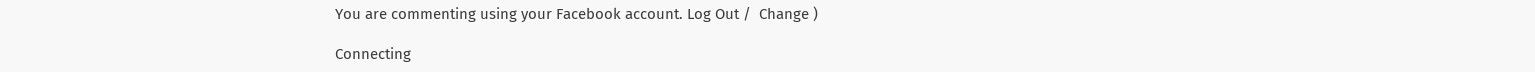You are commenting using your Facebook account. Log Out /  Change )

Connecting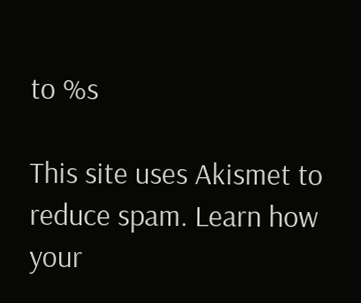to %s

This site uses Akismet to reduce spam. Learn how your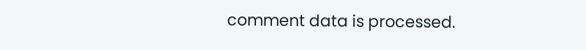comment data is processed.